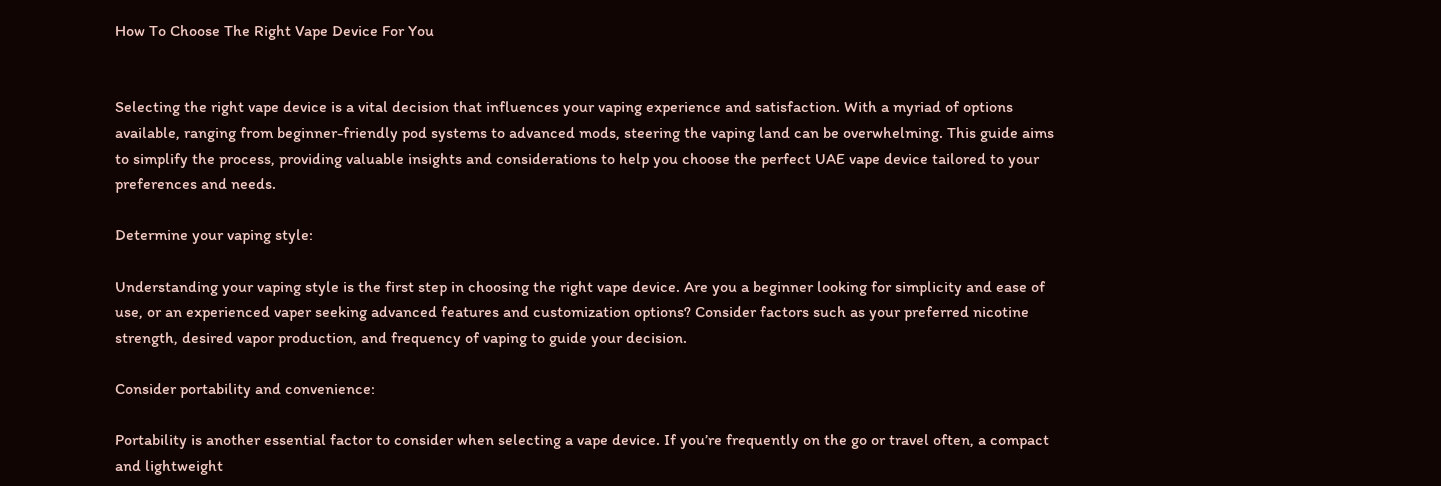How To Choose The Right Vape Device For You


Selecting the right vape device is a vital decision that influences your vaping experience and satisfaction. With a myriad of options available, ranging from beginner-friendly pod systems to advanced mods, steering the vaping land can be overwhelming. This guide aims to simplify the process, providing valuable insights and considerations to help you choose the perfect UAE vape device tailored to your preferences and needs.

Determine your vaping style:

Understanding your vaping style is the first step in choosing the right vape device. Are you a beginner looking for simplicity and ease of use, or an experienced vaper seeking advanced features and customization options? Consider factors such as your preferred nicotine strength, desired vapor production, and frequency of vaping to guide your decision.

Consider portability and convenience:

Portability is another essential factor to consider when selecting a vape device. If you’re frequently on the go or travel often, a compact and lightweight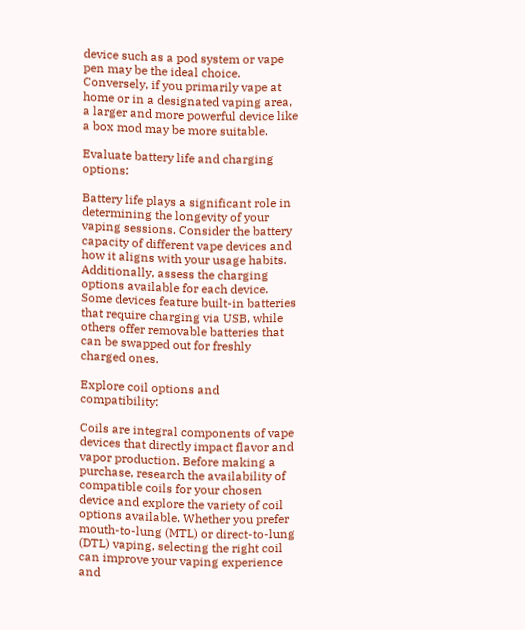device such as a pod system or vape pen may be the ideal choice. Conversely, if you primarily vape at home or in a designated vaping area, a larger and more powerful device like a box mod may be more suitable.

Evaluate battery life and charging options:

Battery life plays a significant role in determining the longevity of your vaping sessions. Consider the battery capacity of different vape devices and how it aligns with your usage habits. Additionally, assess the charging options available for each device. Some devices feature built-in batteries that require charging via USB, while others offer removable batteries that can be swapped out for freshly charged ones.

Explore coil options and compatibility:

Coils are integral components of vape devices that directly impact flavor and vapor production. Before making a purchase, research the availability of compatible coils for your chosen device and explore the variety of coil options available. Whether you prefer mouth-to-lung (MTL) or direct-to-lung (DTL) vaping, selecting the right coil can improve your vaping experience and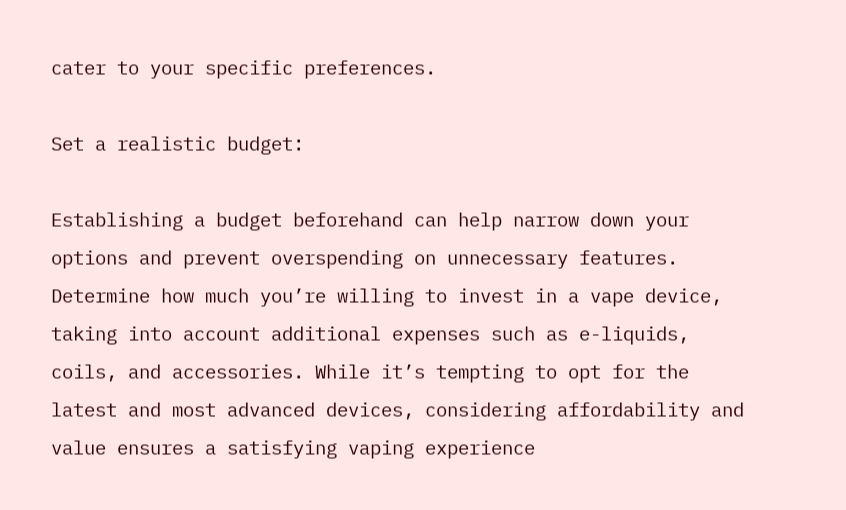cater to your specific preferences.

Set a realistic budget:

Establishing a budget beforehand can help narrow down your options and prevent overspending on unnecessary features. Determine how much you’re willing to invest in a vape device, taking into account additional expenses such as e-liquids, coils, and accessories. While it’s tempting to opt for the latest and most advanced devices, considering affordability and value ensures a satisfying vaping experience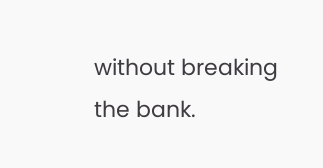without breaking the bank.